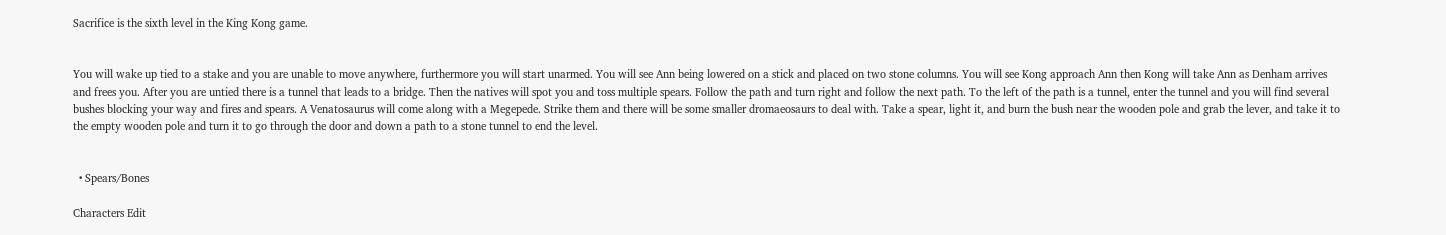Sacrifice is the sixth level in the King Kong game.


You will wake up tied to a stake and you are unable to move anywhere, furthermore you will start unarmed. You will see Ann being lowered on a stick and placed on two stone columns. You will see Kong approach Ann then Kong will take Ann as Denham arrives and frees you. After you are untied there is a tunnel that leads to a bridge. Then the natives will spot you and toss multiple spears. Follow the path and turn right and follow the next path. To the left of the path is a tunnel, enter the tunnel and you will find several bushes blocking your way and fires and spears. A Venatosaurus will come along with a Megepede. Strike them and there will be some smaller dromaeosaurs to deal with. Take a spear, light it, and burn the bush near the wooden pole and grab the lever, and take it to the empty wooden pole and turn it to go through the door and down a path to a stone tunnel to end the level.


  • Spears/Bones

Characters Edit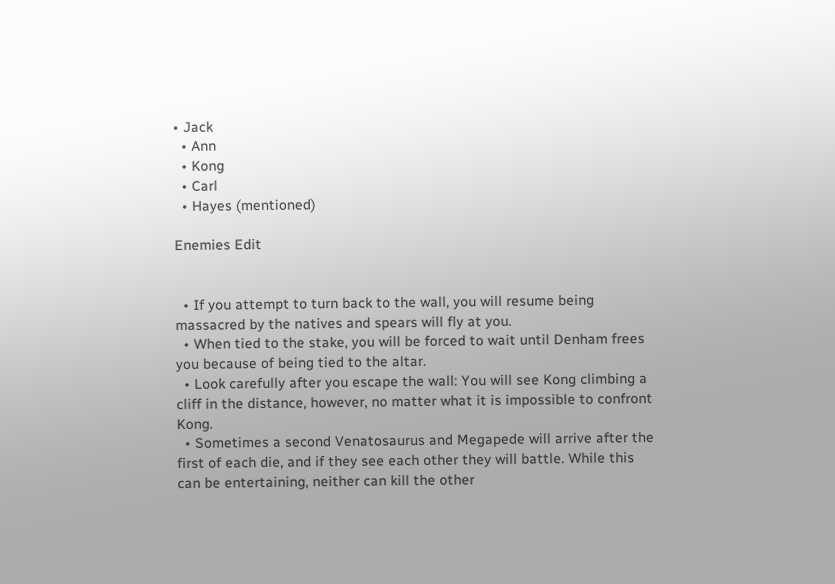• Jack
  • Ann
  • Kong
  • Carl
  • Hayes (mentioned)

Enemies Edit


  • If you attempt to turn back to the wall, you will resume being massacred by the natives and spears will fly at you.
  • When tied to the stake, you will be forced to wait until Denham frees you because of being tied to the altar.
  • Look carefully after you escape the wall: You will see Kong climbing a cliff in the distance, however, no matter what it is impossible to confront Kong.
  • Sometimes a second Venatosaurus and Megapede will arrive after the first of each die, and if they see each other they will battle. While this can be entertaining, neither can kill the other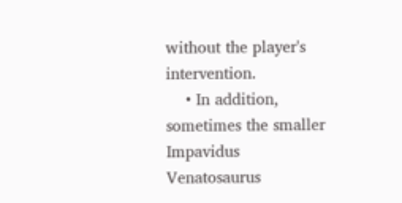without the player's intervention.
    • In addition, sometimes the smaller Impavidus Venatosaurus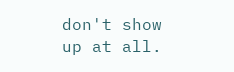don't show up at all.